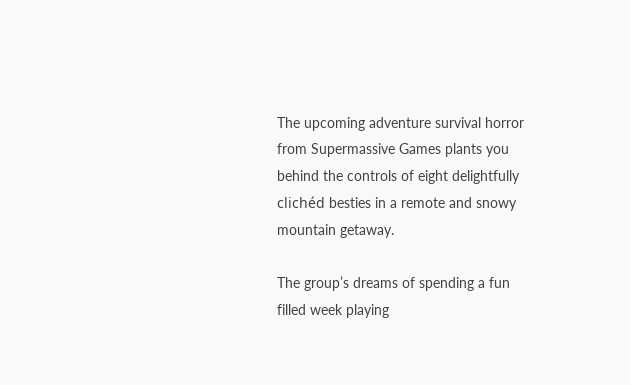The upcoming adventure survival horror from Supermassive Games plants you behind the controls of eight delightfully clichéd besties in a remote and snowy mountain getaway.

The group’s dreams of spending a fun filled week playing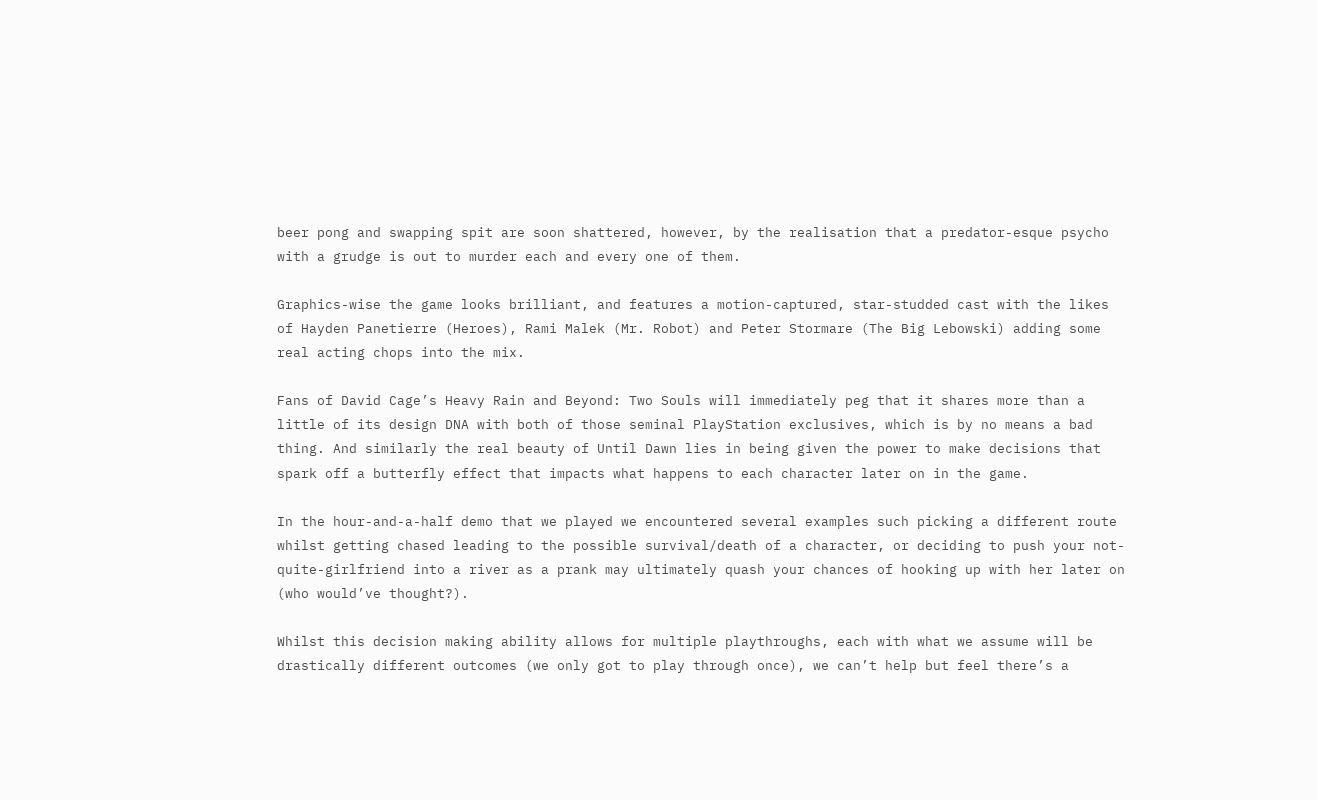beer pong and swapping spit are soon shattered, however, by the realisation that a predator-esque psycho with a grudge is out to murder each and every one of them.

Graphics-wise the game looks brilliant, and features a motion-captured, star-studded cast with the likes of Hayden Panetierre (Heroes), Rami Malek (Mr. Robot) and Peter Stormare (The Big Lebowski) adding some real acting chops into the mix.

Fans of David Cage’s Heavy Rain and Beyond: Two Souls will immediately peg that it shares more than a little of its design DNA with both of those seminal PlayStation exclusives, which is by no means a bad thing. And similarly the real beauty of Until Dawn lies in being given the power to make decisions that spark off a butterfly effect that impacts what happens to each character later on in the game.

In the hour-and-a-half demo that we played we encountered several examples such picking a different route whilst getting chased leading to the possible survival/death of a character, or deciding to push your not-quite-girlfriend into a river as a prank may ultimately quash your chances of hooking up with her later on (who would’ve thought?).

Whilst this decision making ability allows for multiple playthroughs, each with what we assume will be drastically different outcomes (we only got to play through once), we can’t help but feel there’s a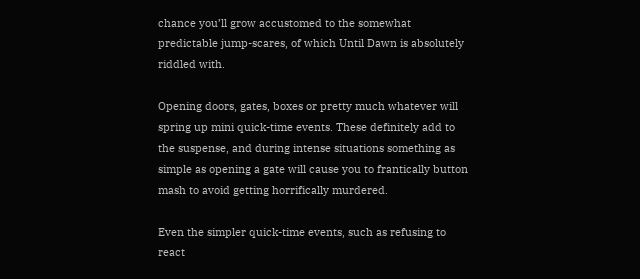chance you’ll grow accustomed to the somewhat predictable jump-scares, of which Until Dawn is absolutely riddled with.

Opening doors, gates, boxes or pretty much whatever will spring up mini quick-time events. These definitely add to the suspense, and during intense situations something as simple as opening a gate will cause you to frantically button mash to avoid getting horrifically murdered.

Even the simpler quick-time events, such as refusing to react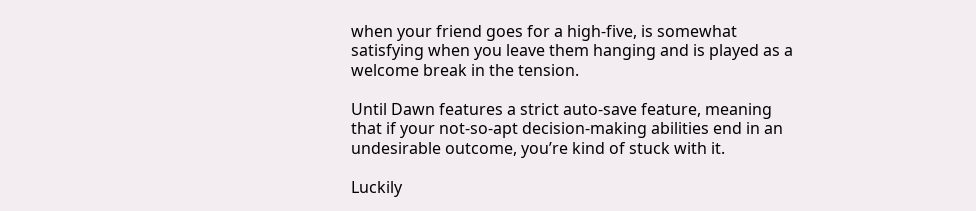when your friend goes for a high-five, is somewhat satisfying when you leave them hanging and is played as a welcome break in the tension.

Until Dawn features a strict auto-save feature, meaning that if your not-so-apt decision-making abilities end in an undesirable outcome, you’re kind of stuck with it.

Luckily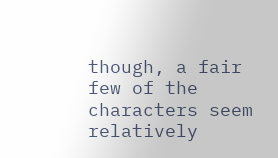though, a fair few of the characters seem relatively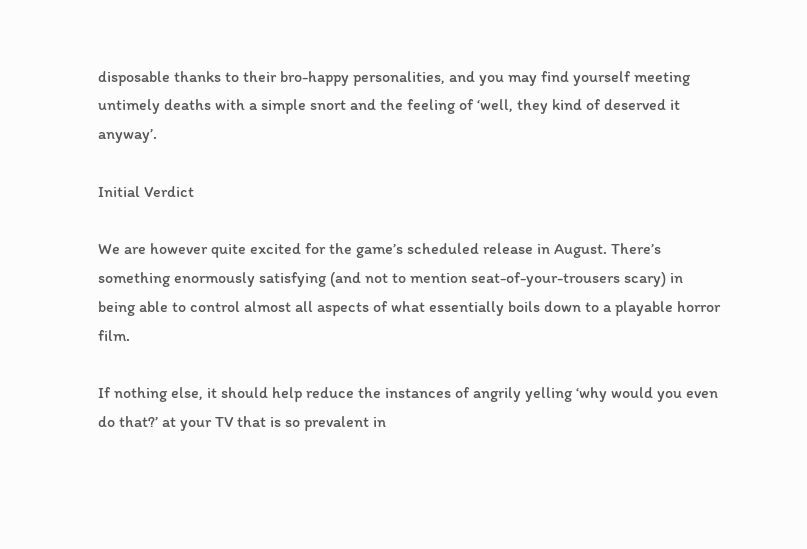disposable thanks to their bro-happy personalities, and you may find yourself meeting untimely deaths with a simple snort and the feeling of ‘well, they kind of deserved it anyway’.

Initial Verdict

We are however quite excited for the game’s scheduled release in August. There’s something enormously satisfying (and not to mention seat-of-your-trousers scary) in being able to control almost all aspects of what essentially boils down to a playable horror film.

If nothing else, it should help reduce the instances of angrily yelling ‘why would you even do that?’ at your TV that is so prevalent in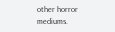other horror mediums.